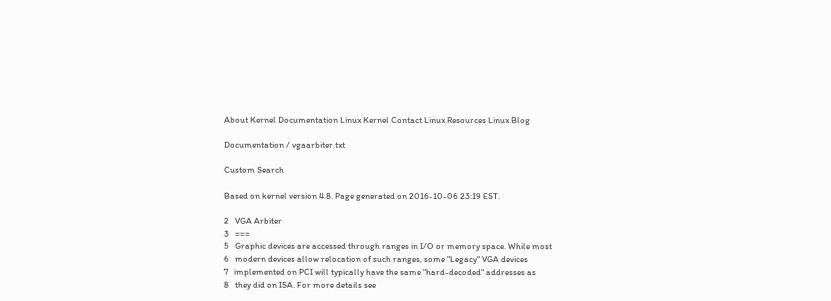About Kernel Documentation Linux Kernel Contact Linux Resources Linux Blog

Documentation / vgaarbiter.txt

Custom Search

Based on kernel version 4.8. Page generated on 2016-10-06 23:19 EST.

2   VGA Arbiter
3   ===
5   Graphic devices are accessed through ranges in I/O or memory space. While most
6   modern devices allow relocation of such ranges, some "Legacy" VGA devices
7   implemented on PCI will typically have the same "hard-decoded" addresses as
8   they did on ISA. For more details see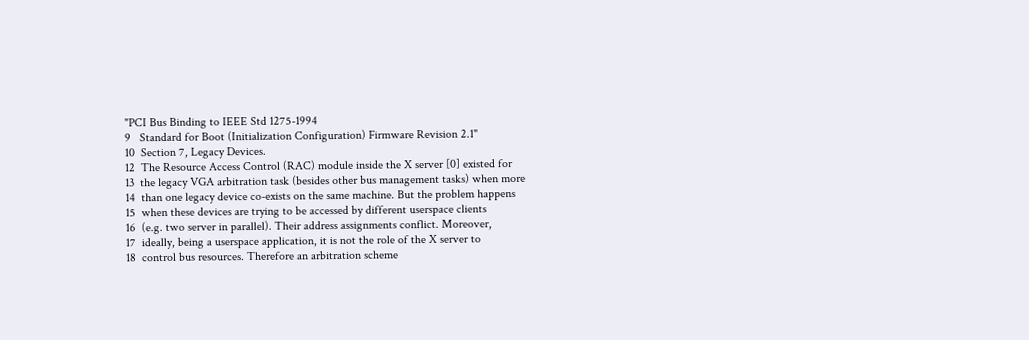"PCI Bus Binding to IEEE Std 1275-1994
9   Standard for Boot (Initialization Configuration) Firmware Revision 2.1"
10  Section 7, Legacy Devices.
12  The Resource Access Control (RAC) module inside the X server [0] existed for
13  the legacy VGA arbitration task (besides other bus management tasks) when more
14  than one legacy device co-exists on the same machine. But the problem happens
15  when these devices are trying to be accessed by different userspace clients
16  (e.g. two server in parallel). Their address assignments conflict. Moreover,
17  ideally, being a userspace application, it is not the role of the X server to
18  control bus resources. Therefore an arbitration scheme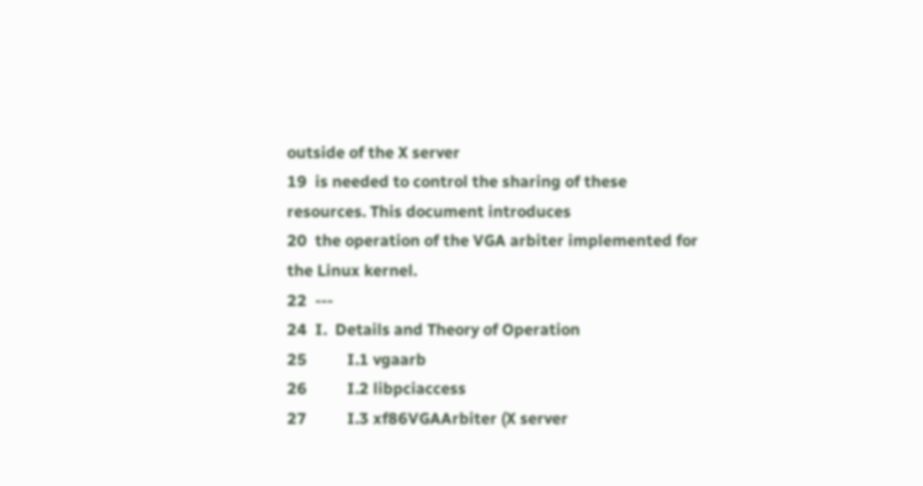outside of the X server
19  is needed to control the sharing of these resources. This document introduces
20  the operation of the VGA arbiter implemented for the Linux kernel.
22  ---
24  I.  Details and Theory of Operation
25          I.1 vgaarb
26          I.2 libpciaccess
27          I.3 xf86VGAArbiter (X server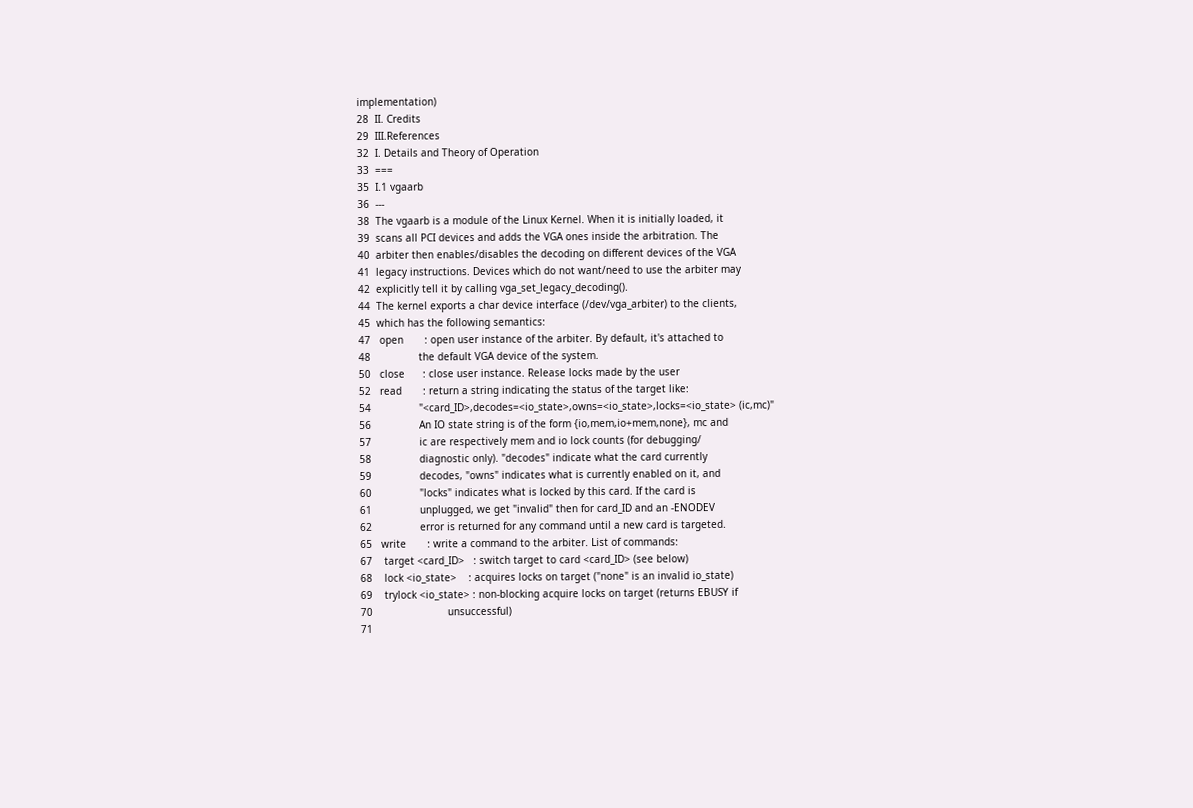implementation)
28  II. Credits
29  III.References
32  I. Details and Theory of Operation
33  ===
35  I.1 vgaarb
36  ---
38  The vgaarb is a module of the Linux Kernel. When it is initially loaded, it
39  scans all PCI devices and adds the VGA ones inside the arbitration. The
40  arbiter then enables/disables the decoding on different devices of the VGA
41  legacy instructions. Devices which do not want/need to use the arbiter may
42  explicitly tell it by calling vga_set_legacy_decoding().
44  The kernel exports a char device interface (/dev/vga_arbiter) to the clients,
45  which has the following semantics:
47   open       : open user instance of the arbiter. By default, it's attached to
48                the default VGA device of the system.
50   close      : close user instance. Release locks made by the user
52   read       : return a string indicating the status of the target like:
54                "<card_ID>,decodes=<io_state>,owns=<io_state>,locks=<io_state> (ic,mc)"
56                An IO state string is of the form {io,mem,io+mem,none}, mc and
57                ic are respectively mem and io lock counts (for debugging/
58                diagnostic only). "decodes" indicate what the card currently
59                decodes, "owns" indicates what is currently enabled on it, and
60                "locks" indicates what is locked by this card. If the card is
61                unplugged, we get "invalid" then for card_ID and an -ENODEV
62                error is returned for any command until a new card is targeted.
65   write       : write a command to the arbiter. List of commands:
67    target <card_ID>   : switch target to card <card_ID> (see below)
68    lock <io_state>    : acquires locks on target ("none" is an invalid io_state)
69    trylock <io_state> : non-blocking acquire locks on target (returns EBUSY if
70                         unsuccessful)
71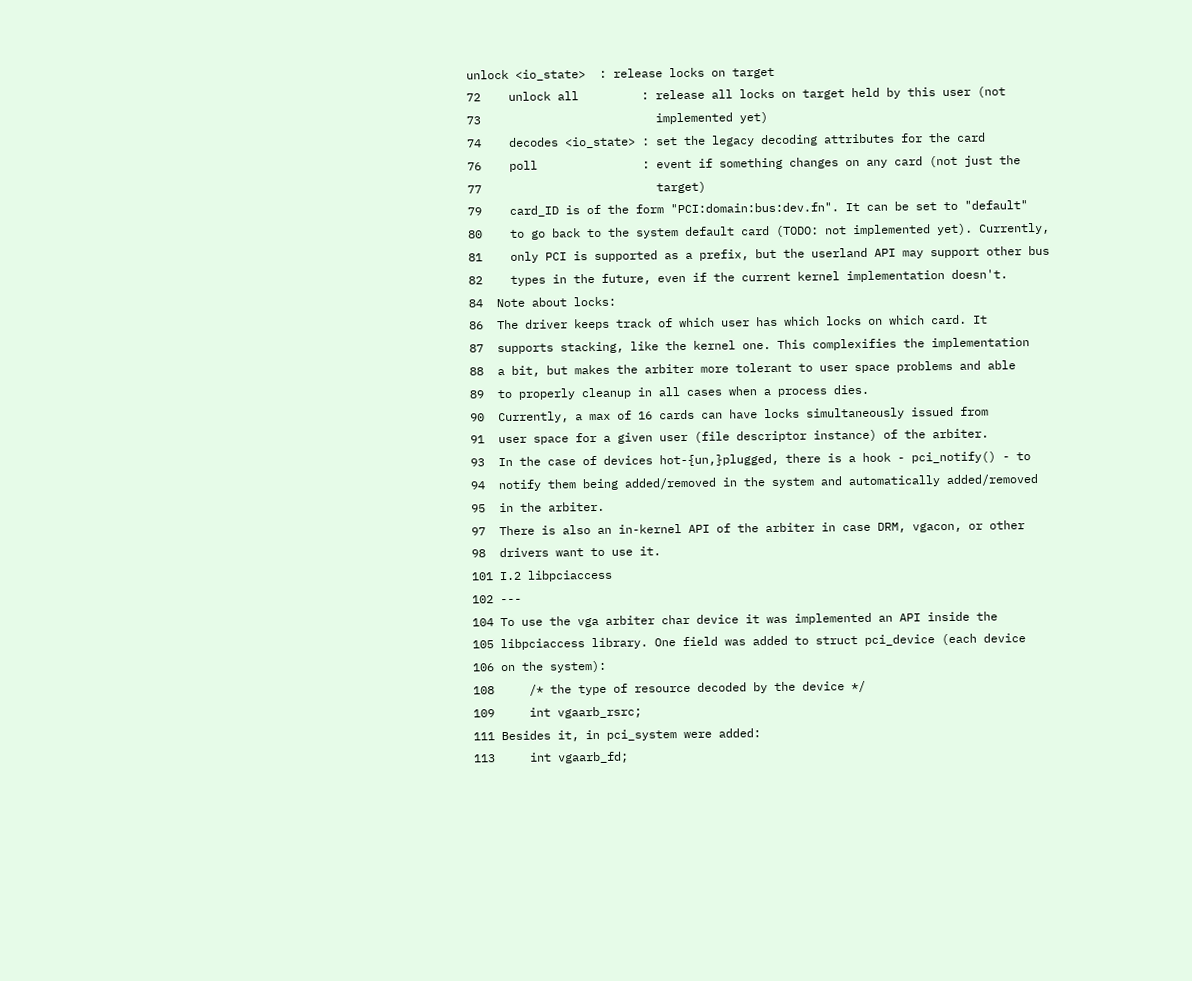unlock <io_state>  : release locks on target
72    unlock all         : release all locks on target held by this user (not
73                         implemented yet)
74    decodes <io_state> : set the legacy decoding attributes for the card
76    poll               : event if something changes on any card (not just the
77                         target)
79    card_ID is of the form "PCI:domain:bus:dev.fn". It can be set to "default"
80    to go back to the system default card (TODO: not implemented yet). Currently,
81    only PCI is supported as a prefix, but the userland API may support other bus
82    types in the future, even if the current kernel implementation doesn't.
84  Note about locks:
86  The driver keeps track of which user has which locks on which card. It
87  supports stacking, like the kernel one. This complexifies the implementation
88  a bit, but makes the arbiter more tolerant to user space problems and able
89  to properly cleanup in all cases when a process dies.
90  Currently, a max of 16 cards can have locks simultaneously issued from
91  user space for a given user (file descriptor instance) of the arbiter.
93  In the case of devices hot-{un,}plugged, there is a hook - pci_notify() - to
94  notify them being added/removed in the system and automatically added/removed
95  in the arbiter.
97  There is also an in-kernel API of the arbiter in case DRM, vgacon, or other
98  drivers want to use it.
101 I.2 libpciaccess
102 ---
104 To use the vga arbiter char device it was implemented an API inside the
105 libpciaccess library. One field was added to struct pci_device (each device
106 on the system):
108     /* the type of resource decoded by the device */
109     int vgaarb_rsrc;
111 Besides it, in pci_system were added:
113     int vgaarb_fd;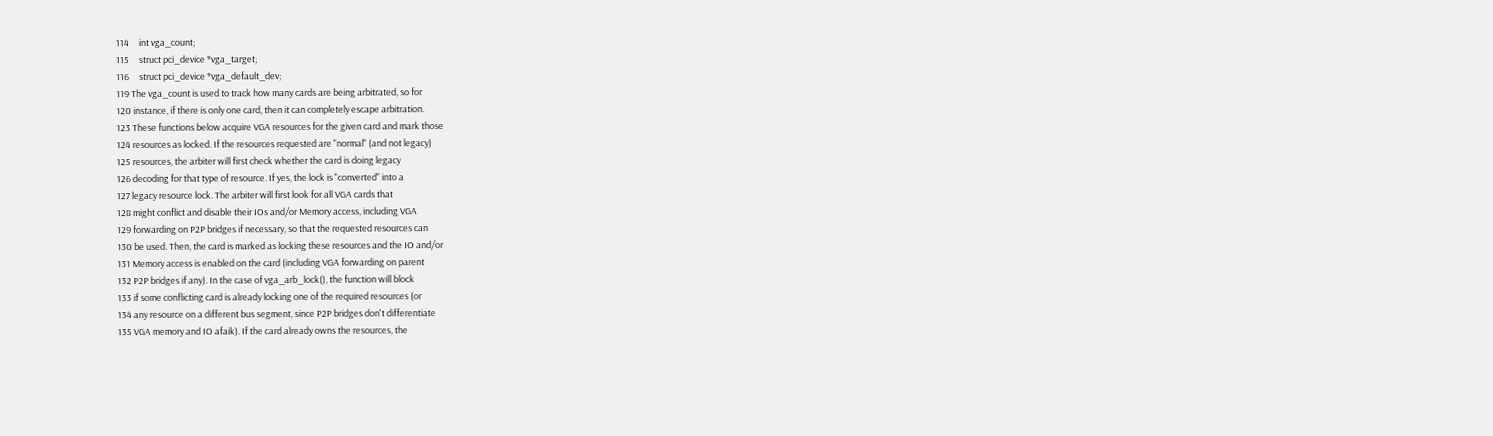114     int vga_count;
115     struct pci_device *vga_target;
116     struct pci_device *vga_default_dev;
119 The vga_count is used to track how many cards are being arbitrated, so for
120 instance, if there is only one card, then it can completely escape arbitration.
123 These functions below acquire VGA resources for the given card and mark those
124 resources as locked. If the resources requested are "normal" (and not legacy)
125 resources, the arbiter will first check whether the card is doing legacy
126 decoding for that type of resource. If yes, the lock is "converted" into a
127 legacy resource lock. The arbiter will first look for all VGA cards that
128 might conflict and disable their IOs and/or Memory access, including VGA
129 forwarding on P2P bridges if necessary, so that the requested resources can
130 be used. Then, the card is marked as locking these resources and the IO and/or
131 Memory access is enabled on the card (including VGA forwarding on parent
132 P2P bridges if any). In the case of vga_arb_lock(), the function will block
133 if some conflicting card is already locking one of the required resources (or
134 any resource on a different bus segment, since P2P bridges don't differentiate
135 VGA memory and IO afaik). If the card already owns the resources, the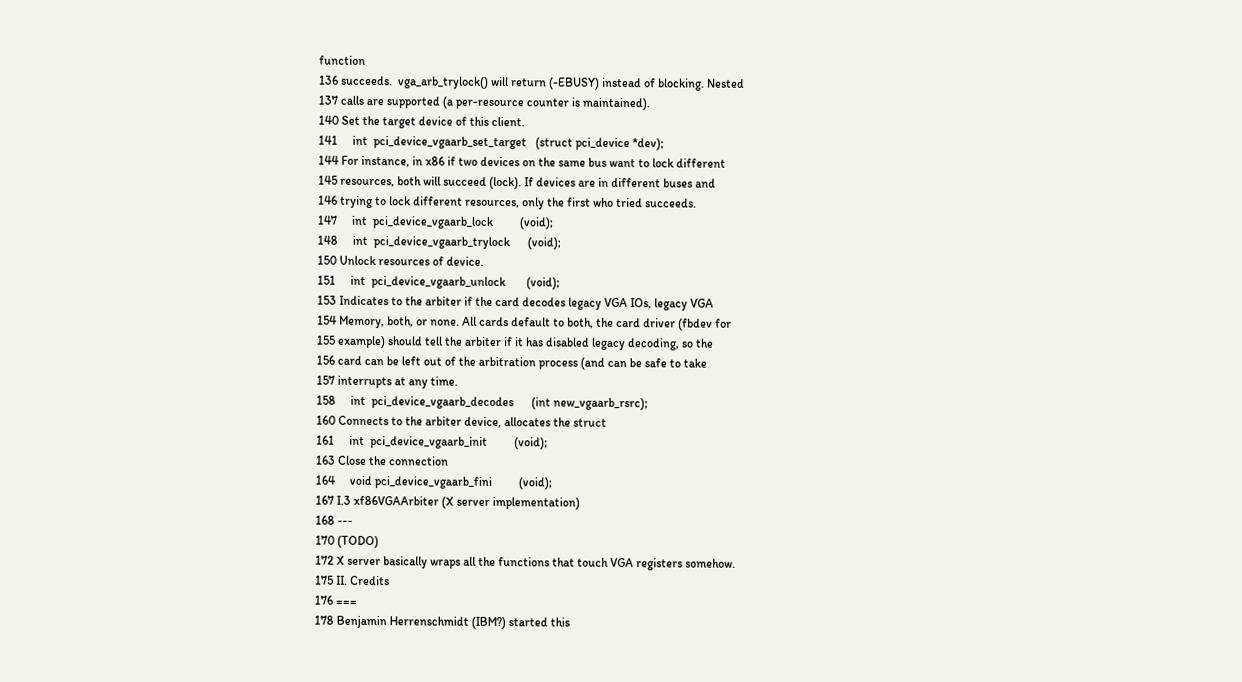function
136 succeeds.  vga_arb_trylock() will return (-EBUSY) instead of blocking. Nested
137 calls are supported (a per-resource counter is maintained).
140 Set the target device of this client.
141     int  pci_device_vgaarb_set_target   (struct pci_device *dev);
144 For instance, in x86 if two devices on the same bus want to lock different
145 resources, both will succeed (lock). If devices are in different buses and
146 trying to lock different resources, only the first who tried succeeds.
147     int  pci_device_vgaarb_lock         (void);
148     int  pci_device_vgaarb_trylock      (void);
150 Unlock resources of device.
151     int  pci_device_vgaarb_unlock       (void);
153 Indicates to the arbiter if the card decodes legacy VGA IOs, legacy VGA
154 Memory, both, or none. All cards default to both, the card driver (fbdev for
155 example) should tell the arbiter if it has disabled legacy decoding, so the
156 card can be left out of the arbitration process (and can be safe to take
157 interrupts at any time.
158     int  pci_device_vgaarb_decodes      (int new_vgaarb_rsrc);
160 Connects to the arbiter device, allocates the struct
161     int  pci_device_vgaarb_init         (void);
163 Close the connection
164     void pci_device_vgaarb_fini         (void);
167 I.3 xf86VGAArbiter (X server implementation)
168 ---
170 (TODO)
172 X server basically wraps all the functions that touch VGA registers somehow.
175 II. Credits
176 ===
178 Benjamin Herrenschmidt (IBM?) started this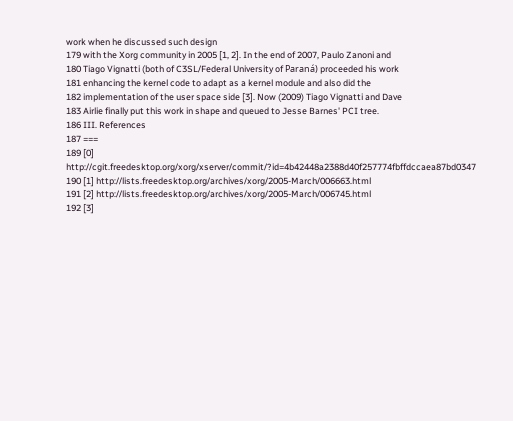work when he discussed such design
179 with the Xorg community in 2005 [1, 2]. In the end of 2007, Paulo Zanoni and
180 Tiago Vignatti (both of C3SL/Federal University of Paraná) proceeded his work
181 enhancing the kernel code to adapt as a kernel module and also did the
182 implementation of the user space side [3]. Now (2009) Tiago Vignatti and Dave
183 Airlie finally put this work in shape and queued to Jesse Barnes' PCI tree.
186 III. References
187 ===
189 [0] http://cgit.freedesktop.org/xorg/xserver/commit/?id=4b42448a2388d40f257774fbffdccaea87bd0347
190 [1] http://lists.freedesktop.org/archives/xorg/2005-March/006663.html
191 [2] http://lists.freedesktop.org/archives/xorg/2005-March/006745.html
192 [3]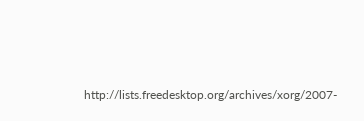http://lists.freedesktop.org/archives/xorg/2007-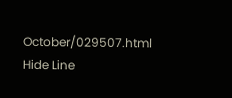October/029507.html
Hide Line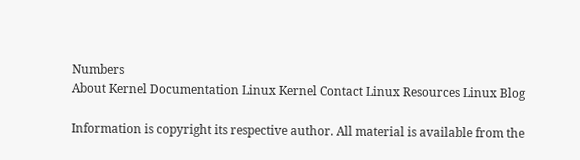Numbers
About Kernel Documentation Linux Kernel Contact Linux Resources Linux Blog

Information is copyright its respective author. All material is available from the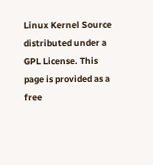Linux Kernel Source distributed under a GPL License. This page is provided as a free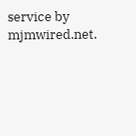service by mjmwired.net.